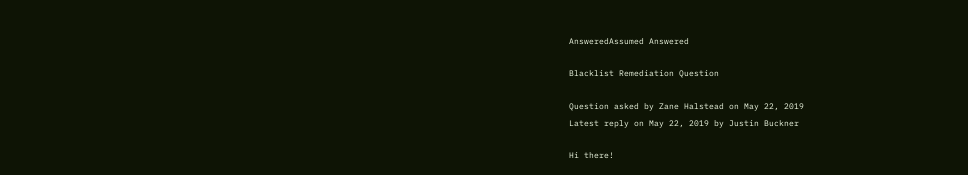AnsweredAssumed Answered

Blacklist Remediation Question

Question asked by Zane Halstead on May 22, 2019
Latest reply on May 22, 2019 by Justin Buckner

Hi there!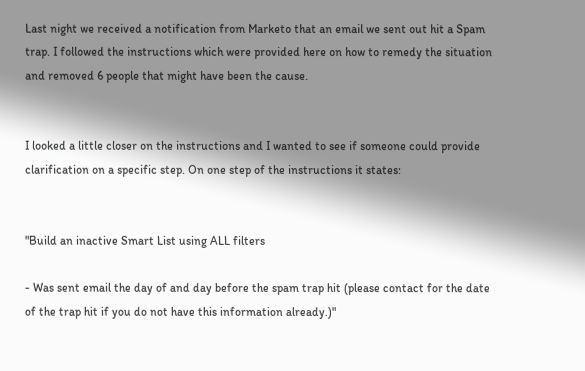Last night we received a notification from Marketo that an email we sent out hit a Spam trap. I followed the instructions which were provided here on how to remedy the situation and removed 6 people that might have been the cause.


I looked a little closer on the instructions and I wanted to see if someone could provide clarification on a specific step. On one step of the instructions it states:


"Build an inactive Smart List using ALL filters

- Was sent email the day of and day before the spam trap hit (please contact for the date of the trap hit if you do not have this information already.)"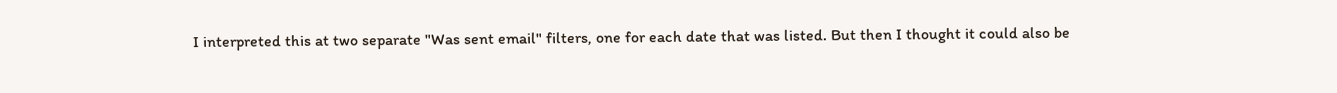I interpreted this at two separate "Was sent email" filters, one for each date that was listed. But then I thought it could also be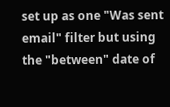set up as one "Was sent email" filter but using the "between" date of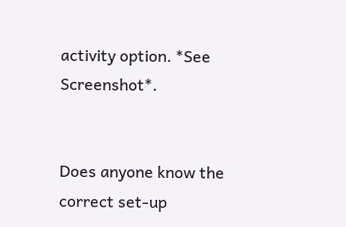activity option. *See Screenshot*.


Does anyone know the correct set-up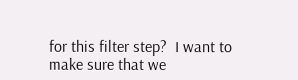for this filter step?  I want to make sure that we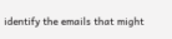identify the emails that might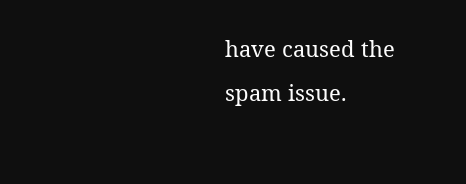have caused the spam issue.